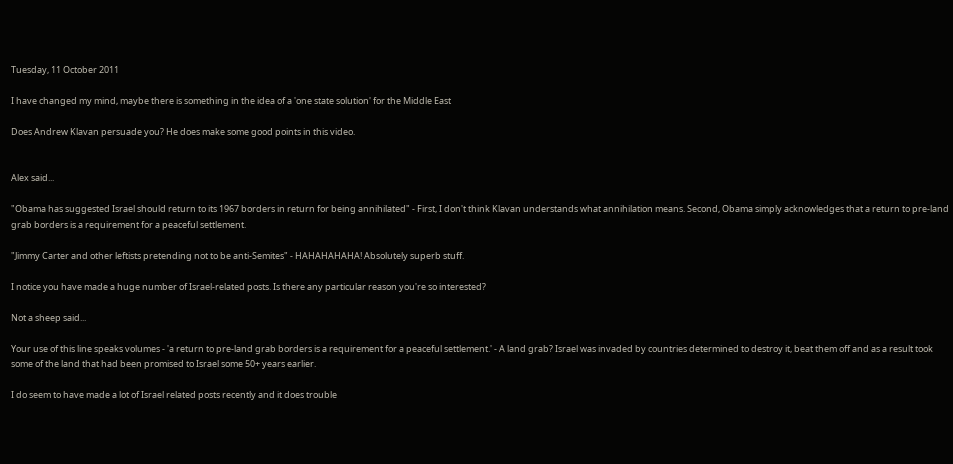Tuesday, 11 October 2011

I have changed my mind, maybe there is something in the idea of a 'one state solution' for the Middle East

Does Andrew Klavan persuade you? He does make some good points in this video.


Alex said...

"Obama has suggested Israel should return to its 1967 borders in return for being annihilated" - First, I don't think Klavan understands what annihilation means. Second, Obama simply acknowledges that a return to pre-land grab borders is a requirement for a peaceful settlement.

"Jimmy Carter and other leftists pretending not to be anti-Semites" - HAHAHAHAHA! Absolutely superb stuff.

I notice you have made a huge number of Israel-related posts. Is there any particular reason you're so interested?

Not a sheep said...

Your use of this line speaks volumes - 'a return to pre-land grab borders is a requirement for a peaceful settlement.' - A land grab? Israel was invaded by countries determined to destroy it, beat them off and as a result took some of the land that had been promised to Israel some 50+ years earlier.

I do seem to have made a lot of Israel related posts recently and it does trouble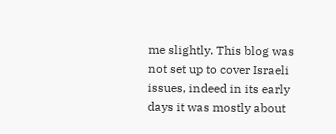me slightly. This blog was not set up to cover Israeli issues, indeed in its early days it was mostly about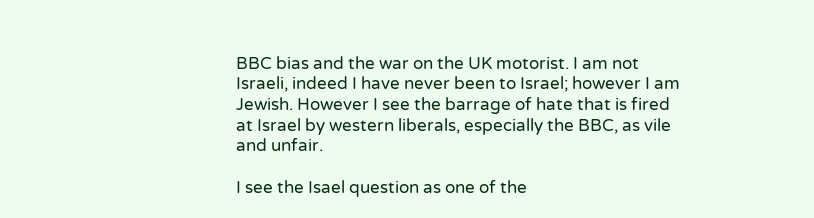BBC bias and the war on the UK motorist. I am not Israeli, indeed I have never been to Israel; however I am Jewish. However I see the barrage of hate that is fired at Israel by western liberals, especially the BBC, as vile and unfair.

I see the Isael question as one of the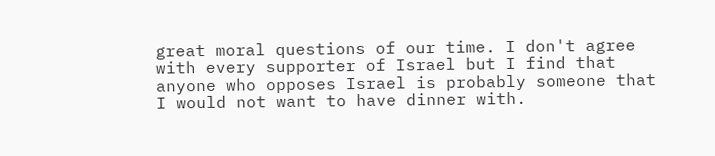great moral questions of our time. I don't agree with every supporter of Israel but I find that anyone who opposes Israel is probably someone that I would not want to have dinner with.